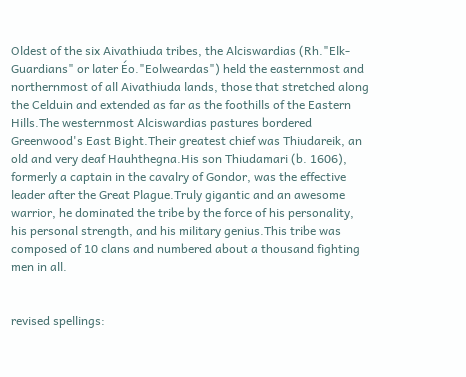Oldest of the six Aivathiuda tribes, the Alciswardias (Rh."Elk-Guardians" or later Éo."Eolweardas") held the easternmost and northernmost of all Aivathiuda lands, those that stretched along the Celduin and extended as far as the foothills of the Eastern Hills.The westernmost Alciswardias pastures bordered Greenwood's East Bight.Their greatest chief was Thiudareik, an old and very deaf Hauhthegna.His son Thiudamari (b. 1606), formerly a captain in the cavalry of Gondor, was the effective leader after the Great Plague.Truly gigantic and an awesome warrior, he dominated the tribe by the force of his personality, his personal strength, and his military genius.This tribe was composed of 10 clans and numbered about a thousand fighting men in all.


revised spellings: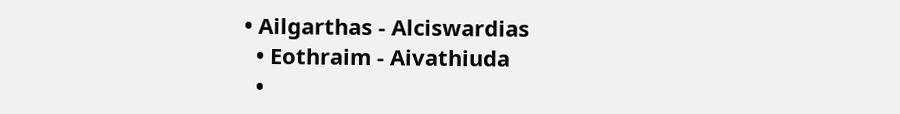• Ailgarthas - Alciswardias
  • Eothraim - Aivathiuda
  •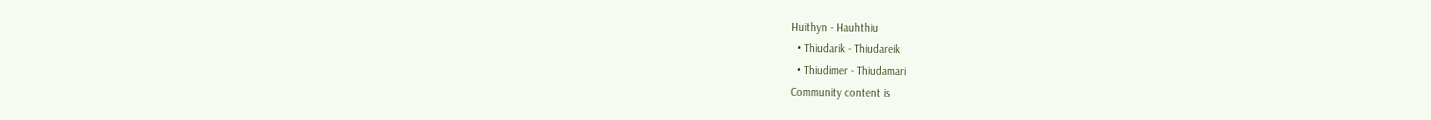Huithyn - Hauhthiu
  • Thiudarik - Thiudareik
  • Thiudimer - Thiudamari
Community content is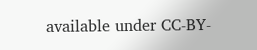available under CC-BY-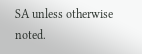SA unless otherwise noted.